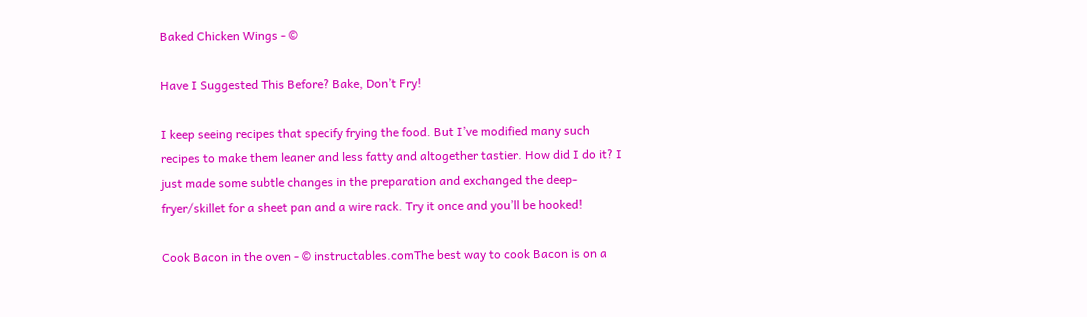Baked Chicken Wings - ©

Have I Suggested This Before? Bake, Don’t Fry!

I keep seeing recipes that specify frying the food. But I’ve modified many such recipes to make them leaner and less fatty and altogether tastier. How did I do it? I just made some subtle changes in the preparation and exchanged the deep-fryer/skillet for a sheet pan and a wire rack. Try it once and you’ll be hooked!

Cook Bacon in the oven - © instructables.comThe best way to cook Bacon is on a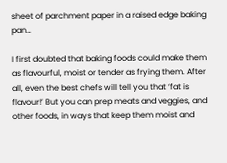sheet of parchment paper in a raised edge baking pan…

I first doubted that baking foods could make them as flavourful, moist or tender as frying them. After all, even the best chefs will tell you that ‘fat is flavour!’ But you can prep meats and veggies, and other foods, in ways that keep them moist and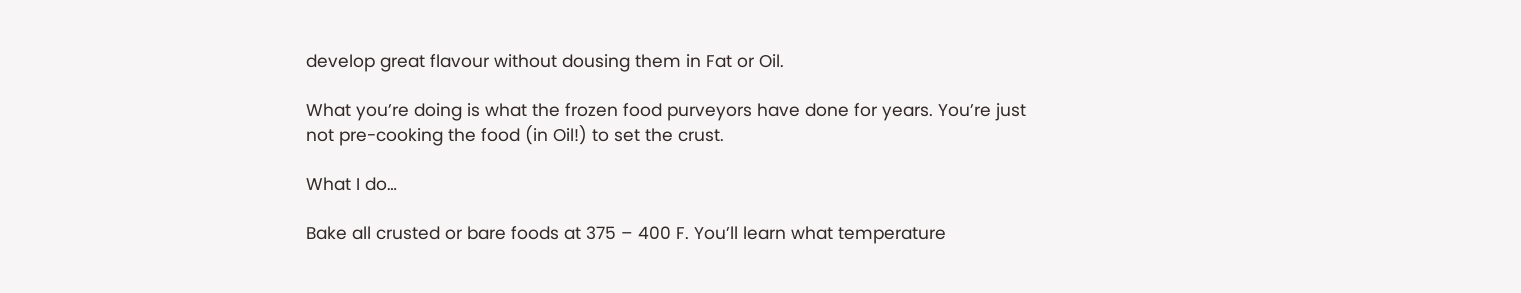develop great flavour without dousing them in Fat or Oil.

What you’re doing is what the frozen food purveyors have done for years. You’re just not pre-cooking the food (in Oil!) to set the crust.

What I do…

Bake all crusted or bare foods at 375 – 400 F. You’ll learn what temperature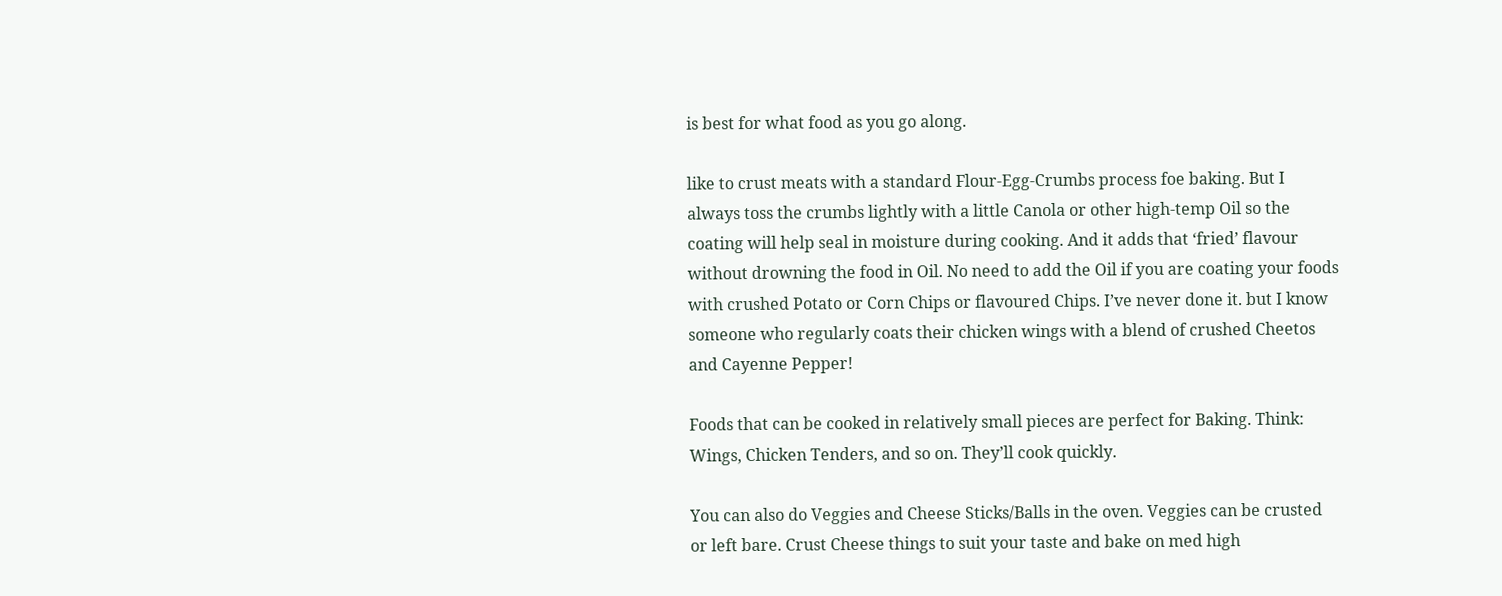is best for what food as you go along.

like to crust meats with a standard Flour-Egg-Crumbs process foe baking. But I always toss the crumbs lightly with a little Canola or other high-temp Oil so the coating will help seal in moisture during cooking. And it adds that ‘fried’ flavour without drowning the food in Oil. No need to add the Oil if you are coating your foods with crushed Potato or Corn Chips or flavoured Chips. I’ve never done it. but I know someone who regularly coats their chicken wings with a blend of crushed Cheetos and Cayenne Pepper!

Foods that can be cooked in relatively small pieces are perfect for Baking. Think: Wings, Chicken Tenders, and so on. They’ll cook quickly.

You can also do Veggies and Cheese Sticks/Balls in the oven. Veggies can be crusted or left bare. Crust Cheese things to suit your taste and bake on med high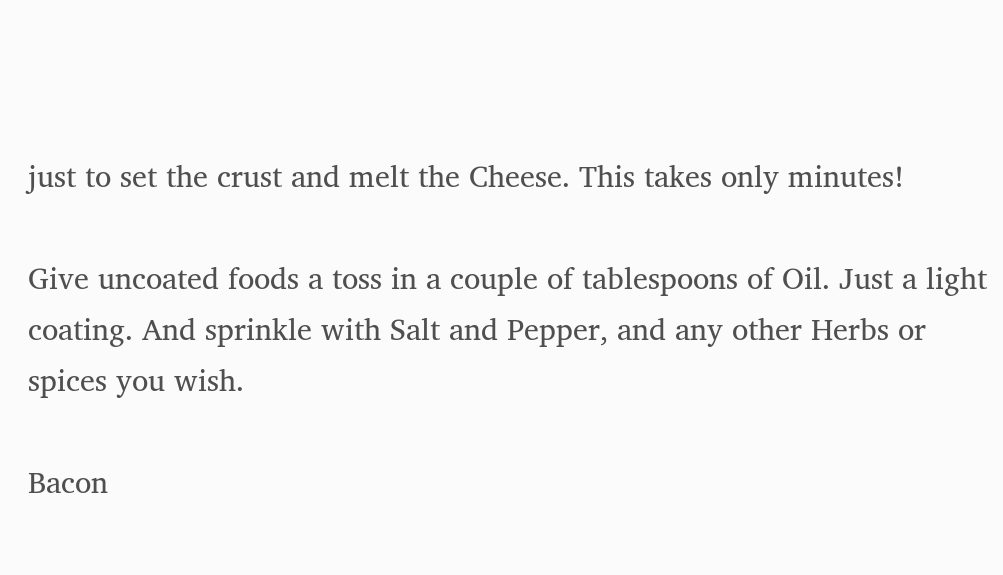just to set the crust and melt the Cheese. This takes only minutes!

Give uncoated foods a toss in a couple of tablespoons of Oil. Just a light coating. And sprinkle with Salt and Pepper, and any other Herbs or spices you wish.

Bacon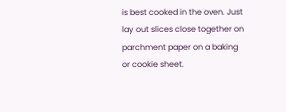is best cooked in the oven. Just lay out slices close together on parchment paper on a baking or cookie sheet.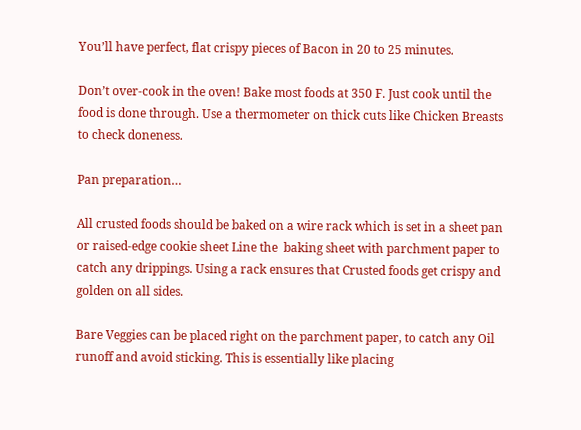You’ll have perfect, flat crispy pieces of Bacon in 20 to 25 minutes.

Don’t over-cook in the oven! Bake most foods at 350 F. Just cook until the food is done through. Use a thermometer on thick cuts like Chicken Breasts to check doneness.

Pan preparation…

All crusted foods should be baked on a wire rack which is set in a sheet pan or raised-edge cookie sheet Line the  baking sheet with parchment paper to catch any drippings. Using a rack ensures that Crusted foods get crispy and golden on all sides.

Bare Veggies can be placed right on the parchment paper, to catch any Oil runoff and avoid sticking. This is essentially like placing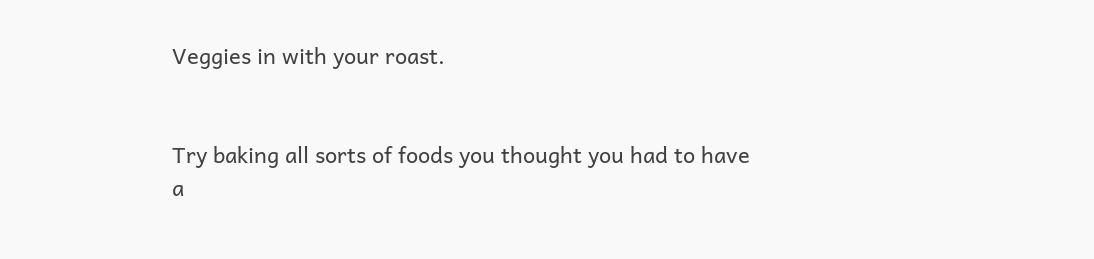Veggies in with your roast.


Try baking all sorts of foods you thought you had to have a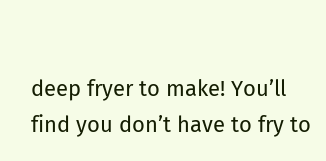deep fryer to make! You’ll find you don’t have to fry to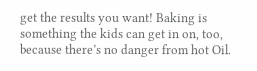get the results you want! Baking is something the kids can get in on, too, because there’s no danger from hot Oil.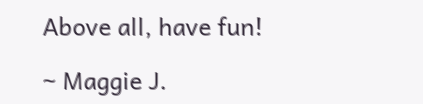Above all, have fun!

~ Maggie J.